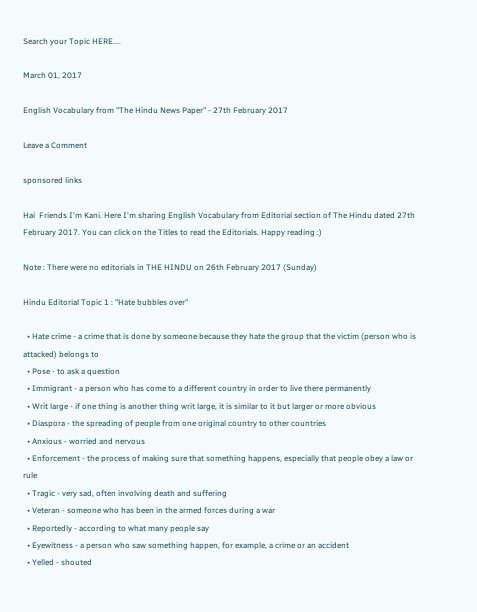Search your Topic HERE....

March 01, 2017

English Vocabulary from "The Hindu News Paper" - 27th February 2017

Leave a Comment

sponsored links

Hai  Friends I'm Kani. Here I'm sharing English Vocabulary from Editorial section of The Hindu dated 27th February 2017. You can click on the Titles to read the Editorials. Happy reading :)

Note : There were no editorials in THE HINDU on 26th February 2017 (Sunday)

Hindu Editorial Topic 1 : "Hate bubbles over"

  • Hate crime - a crime that is done by someone because they hate the group that the victim (person who is attacked) belongs to
  • Pose - to ask a question
  • Immigrant - a person who has come to a different country in order to live there permanently
  • Writ large - if one thing is another thing writ large, it is similar to it but larger or more obvious
  • Diaspora - the spreading of people from one original country to other countries
  • Anxious - worried and nervous
  • Enforcement - the process of making sure that something happens, especially that people obey a law or rule
  • Tragic - very sad, often involving death and suffering
  • Veteran - someone who has been in the armed forces during a war
  • Reportedly - according to what many people say
  • Eyewitness - a person who saw something happen, for example, a crime or an accident
  • Yelled - shouted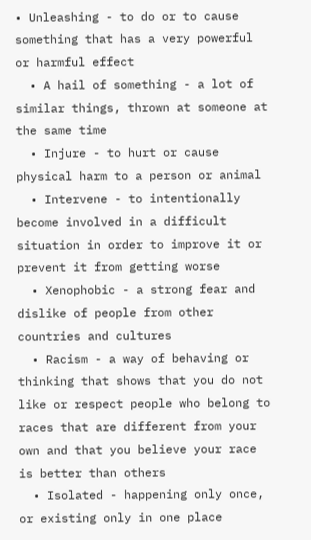• Unleashing - to do or to cause something that has a very powerful or harmful effect
  • A hail of something - a lot of similar things, thrown at someone at the same time
  • Injure - to hurt or cause physical harm to a person or animal
  • Intervene - to intentionally become involved in a difficult situation in order to improve it or prevent it from getting worse
  • Xenophobic - a strong fear and dislike of people from other countries and cultures
  • Racism - a way of behaving or thinking that shows that you do not like or respect people who belong to races that are different from your own and that you believe your race is better than others
  • Isolated - happening only once, or existing only in one place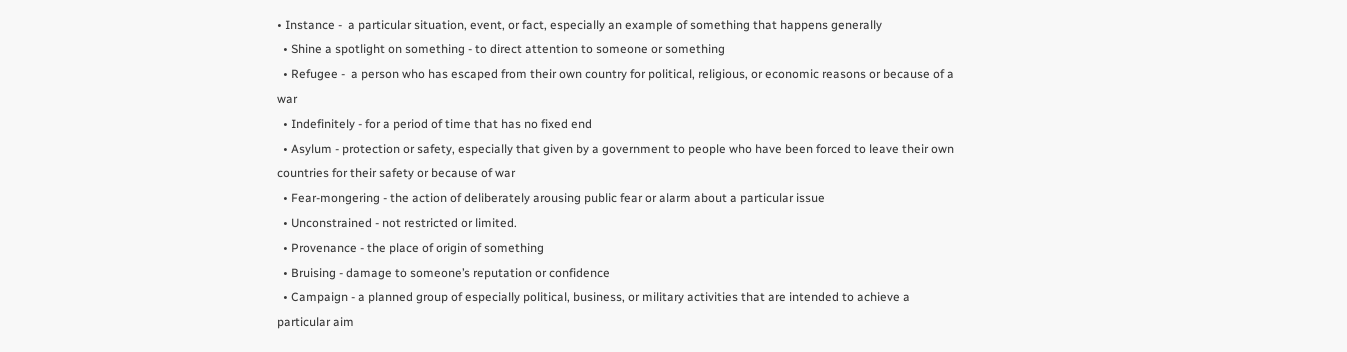• Instance -  a particular situation, event, or fact, especially an example of something that happens generally
  • Shine a spotlight on something - to direct attention to someone or something
  • Refugee -  a person who has escaped from their own country for political, religious, or economic reasons or because of a war
  • Indefinitely - for a period of time that has no fixed end
  • Asylum - protection or safety, especially that given by a government to people who have been forced to leave their own countries for their safety or because of war
  • Fear-mongering - the action of deliberately arousing public fear or alarm about a particular issue
  • Unconstrained - not restricted or limited.
  • Provenance - the place of origin of something
  • Bruising - damage to someone’s reputation or confidence
  • Campaign - a planned group of especially political, business, or military activities that are intended to achieve a particular aim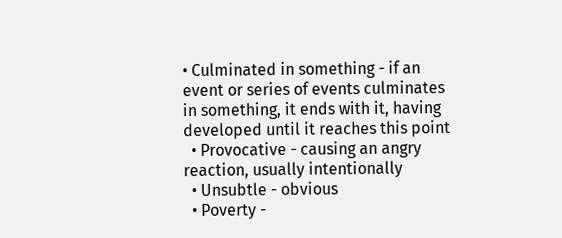• Culminated in something - if an event or series of events culminates in something, it ends with it, having developed until it reaches this point
  • Provocative - causing an angry reaction, usually intentionally
  • Unsubtle - obvious
  • Poverty -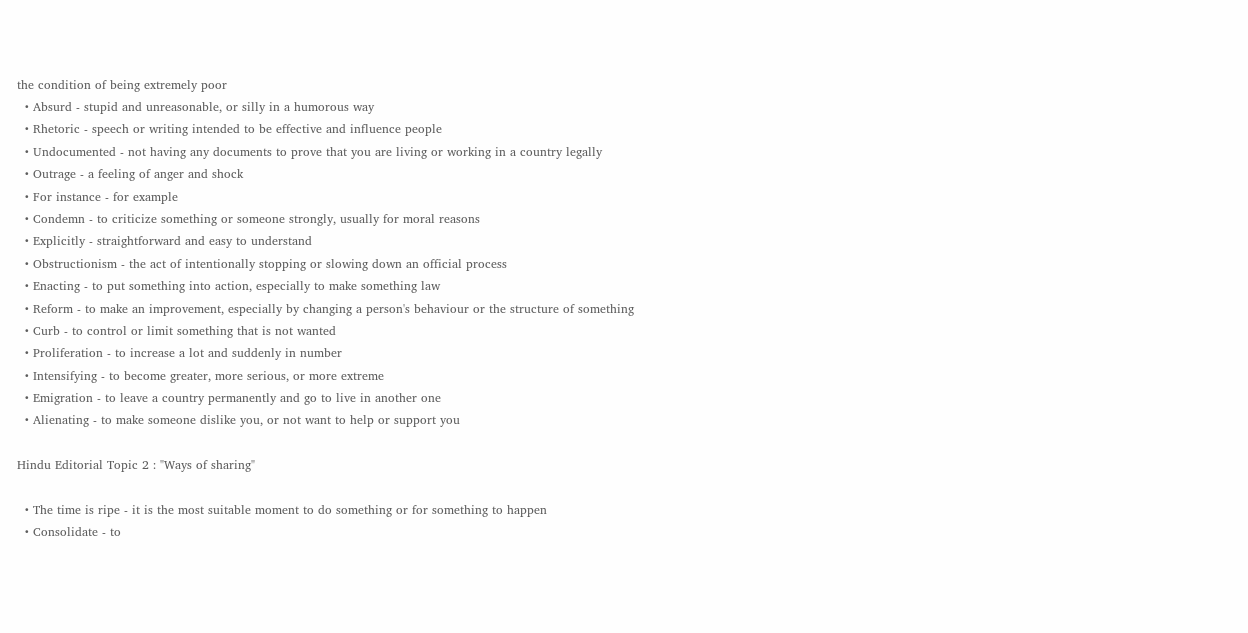the condition of being extremely poor
  • Absurd - stupid and unreasonable, or silly in a humorous way
  • Rhetoric - speech or writing intended to be effective and influence people
  • Undocumented - not having any documents to prove that you are living or working in a country legally
  • Outrage - a feeling of anger and shock
  • For instance - for example
  • Condemn - to criticize something or someone strongly, usually for moral reasons
  • Explicitly - straightforward and easy to understand
  • Obstructionism - the act of intentionally stopping or slowing down an official process
  • Enacting - to put something into action, especially to make something law
  • Reform - to make an improvement, especially by changing a person's behaviour or the structure of something
  • Curb - to control or limit something that is not wanted
  • Proliferation - to increase a lot and suddenly in number
  • Intensifying - to become greater, more serious, or more extreme
  • Emigration - to leave a country permanently and go to live in another one
  • Alienating - to make someone dislike you, or not want to help or support you

Hindu Editorial Topic 2 : "Ways of sharing"

  • The time is ripe - it is the most suitable moment to do something or for something to happen
  • Consolidate - to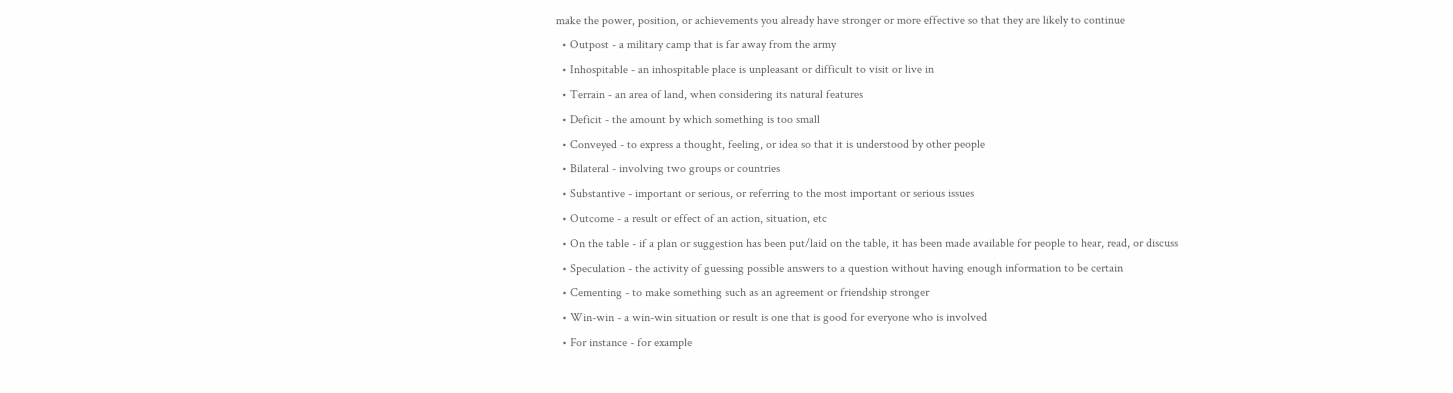make the power, position, or achievements you already have stronger or more effective so that they are likely to continue
  • Outpost - a military camp that is far away from the army
  • Inhospitable - an inhospitable place is unpleasant or difficult to visit or live in
  • Terrain - an area of land, when considering its natural features
  • Deficit - the amount by which something is too small
  • Conveyed - to express a thought, feeling, or idea so that it is understood by other people
  • Bilateral - involving two groups or countries
  • Substantive - important or serious, or referring to the most important or serious issues
  • Outcome - a result or effect of an action, situation, etc
  • On the table - if a plan or suggestion has been put/laid on the table, it has been made available for people to hear, read, or discuss
  • Speculation - the activity of guessing possible answers to a question without having enough information to be certain
  • Cementing - to make something such as an agreement or friendship stronger
  • Win-win - a win-win situation or result is one that is good for everyone who is involved
  • For instance - for example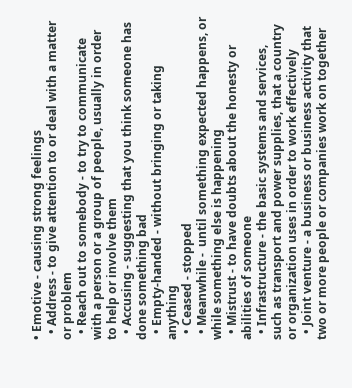• Emotive - causing strong feelings
  • Address - to give attention to or deal with a matter or problem
  • Reach out to somebody - to try to communicate with a person or a group of people, usually in order to help or involve them
  • Accusing - suggesting that you think someone has done something bad
  • Empty-handed - without bringing or taking anything
  • Ceased - stopped
  • Meanwhile -  until something expected happens, or while something else is happening
  • Mistrust - to have doubts about the honesty or abilities of someone
  • Infrastructure - the basic systems and services, such as transport and power supplies, that a country or organization uses in order to work effectively
  • Joint venture - a business or business activity that two or more people or companies work on together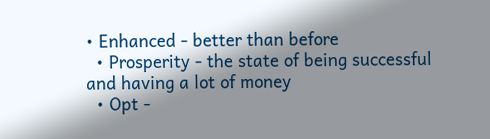• Enhanced - better than before
  • Prosperity - the state of being successful and having a lot of money
  • Opt -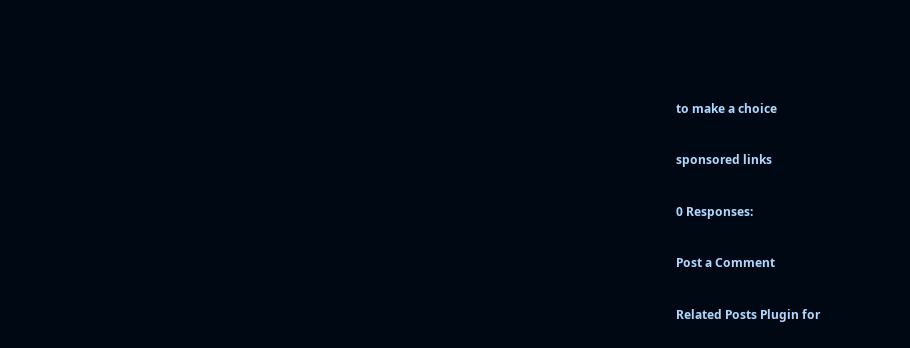to make a choice

sponsored links

0 Responses:

Post a Comment

Related Posts Plugin for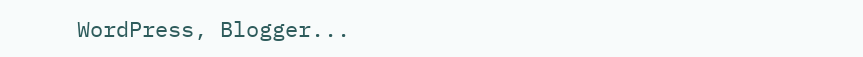WordPress, Blogger...